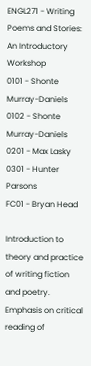ENGL271 - Writing Poems and Stories: An Introductory Workshop
0101 - Shonte Murray-Daniels
0102 - Shonte Murray-Daniels
0201 - Max Lasky
0301 - Hunter Parsons
FC01 - Bryan Head

Introduction to theory and practice of writing fiction and poetry. Emphasis on critical reading of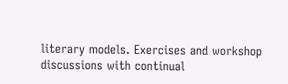literary models. Exercises and workshop discussions with continual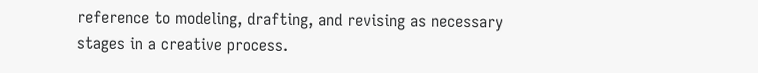reference to modeling, drafting, and revising as necessary stages in a creative process.